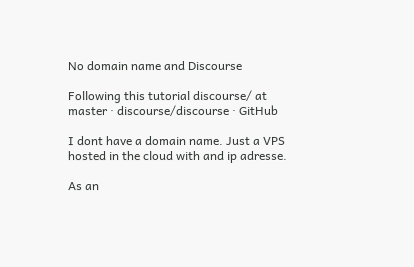No domain name and Discourse

Following this tutorial discourse/ at master · discourse/discourse · GitHub

I dont have a domain name. Just a VPS hosted in the cloud with and ip adresse.

As an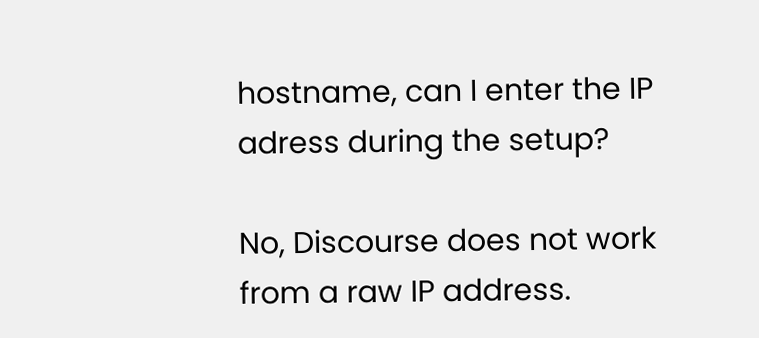hostname, can I enter the IP adress during the setup?

No, Discourse does not work from a raw IP address.